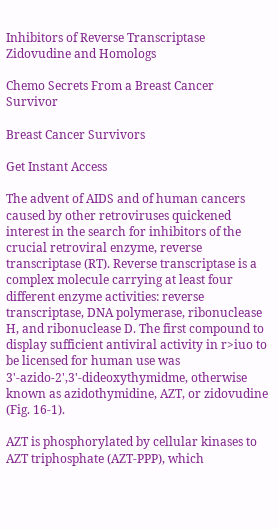Inhibitors of Reverse Transcriptase Zidovudine and Homologs

Chemo Secrets From a Breast Cancer Survivor

Breast Cancer Survivors

Get Instant Access

The advent of AIDS and of human cancers caused by other retroviruses quickened interest in the search for inhibitors of the crucial retroviral enzyme, reverse transcriptase (RT). Reverse transcriptase is a complex molecule carrying at least four different enzyme activities: reverse transcriptase, DNA polymerase, ribonuclease H, and ribonuclease D. The first compound to display sufficient antiviral activity in r>iuo to be licensed for human use was 3'-azido-2',3'-dideoxythymidme, otherwise known as azidothymidine, AZT, or zidovudine (Fig. 16-1).

AZT is phosphorylated by cellular kinases to AZT triphosphate (AZT-PPP), which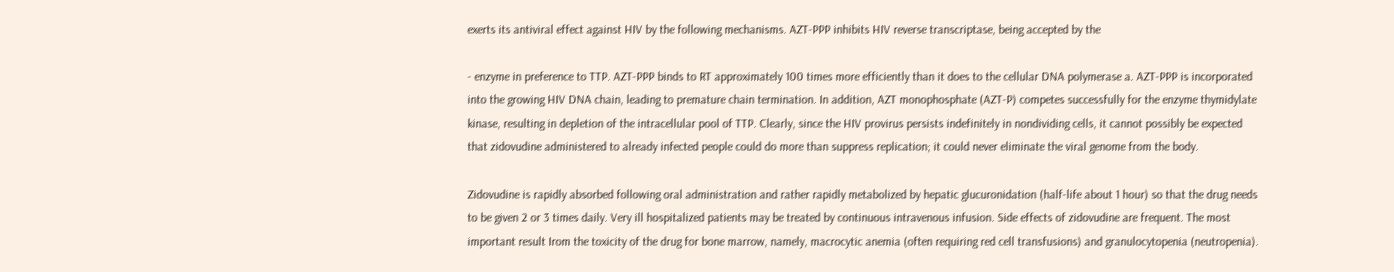exerts its antiviral effect against HIV by the following mechanisms. AZT-PPP inhibits HIV reverse transcriptase, being accepted by the

- enzyme in preference to TTP. AZT-PPP binds to RT approximately 100 times more efficiently than it does to the cellular DNA polymerase a. AZT-PPP is incorporated into the growing HIV DNA chain, leading to premature chain termination. In addition, AZT monophosphate (AZT-P) competes successfully for the enzyme thymidylate kinase, resulting in depletion of the intracellular pool of TTP. Clearly, since the HIV provirus persists indefinitely in nondividing cells, it cannot possibly be expected that zidovudine administered to already infected people could do more than suppress replication; it could never eliminate the viral genome from the body.

Zidovudine is rapidly absorbed following oral administration and rather rapidly metabolized by hepatic glucuronidation (half-life about 1 hour) so that the drug needs to be given 2 or 3 times daily. Very ill hospitalized patients may be treated by continuous intravenous infusion. Side effects of zidovudine are frequent. The most important result Irom the toxicity of the drug for bone marrow, namely, macrocytic anemia (often requiring red cell transfusions) and granulocytopenia (neutropenia).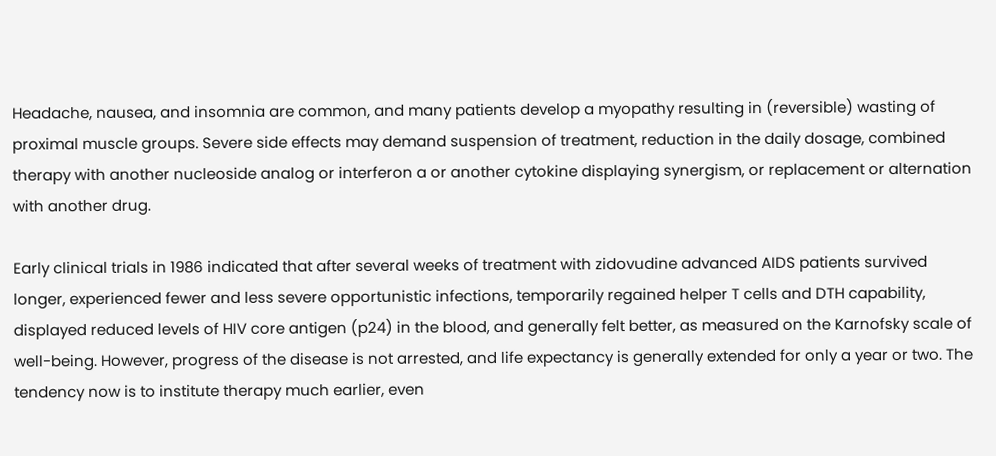Headache, nausea, and insomnia are common, and many patients develop a myopathy resulting in (reversible) wasting of proximal muscle groups. Severe side effects may demand suspension of treatment, reduction in the daily dosage, combined therapy with another nucleoside analog or interferon a or another cytokine displaying synergism, or replacement or alternation with another drug.

Early clinical trials in 1986 indicated that after several weeks of treatment with zidovudine advanced AIDS patients survived longer, experienced fewer and less severe opportunistic infections, temporarily regained helper T cells and DTH capability, displayed reduced levels of HIV core antigen (p24) in the blood, and generally felt better, as measured on the Karnofsky scale of well-being. However, progress of the disease is not arrested, and life expectancy is generally extended for only a year or two. The tendency now is to institute therapy much earlier, even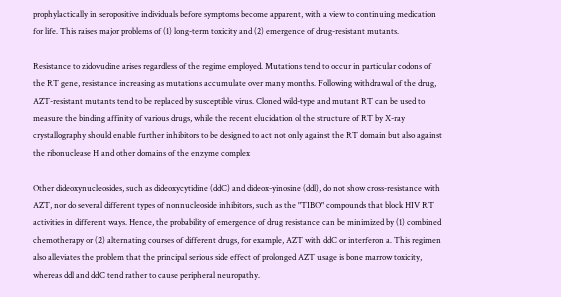prophylactically in seropositive individuals before symptoms become apparent, with a view to continuing medication for life. This raises major problems of (1) long-term toxicity and (2) emergence of drug-resistant mutants.

Resistance to zidovudine arises regardless of the regime employed. Mutations tend to occur in particular codons of the RT gene, resistance increasing as mutations accumulate over many months. Following withdrawal of the drug, AZT-resistant mutants tend to be replaced by susceptible virus. Cloned wild-type and mutant RT can be used to measure the binding affinity of various drugs, while the recent elucidation ol the structure of RT by X-ray crystallography should enable further inhibitors to be designed to act not only against the RT domain but also against the ribonuclease H and other domains of the enzyme complex

Other dideoxynucleosides, such as dideoxycytidine (ddC) and dideox-yinosine (ddl), do not show cross-resistance with AZT, nor do several different types of nonnucleoside inhibitors, such as the "TIBO" compounds that block HIV RT activities in different ways. Hence, the probability of emergence of drug resistance can be minimized by (1) combined chemotherapy or (2) alternating courses of different drugs, for example, AZT with ddC or interferon a. This regimen also alleviates the problem that the principal serious side effect of prolonged AZT usage is bone marrow toxicity, whereas ddl and ddC tend rather to cause peripheral neuropathy.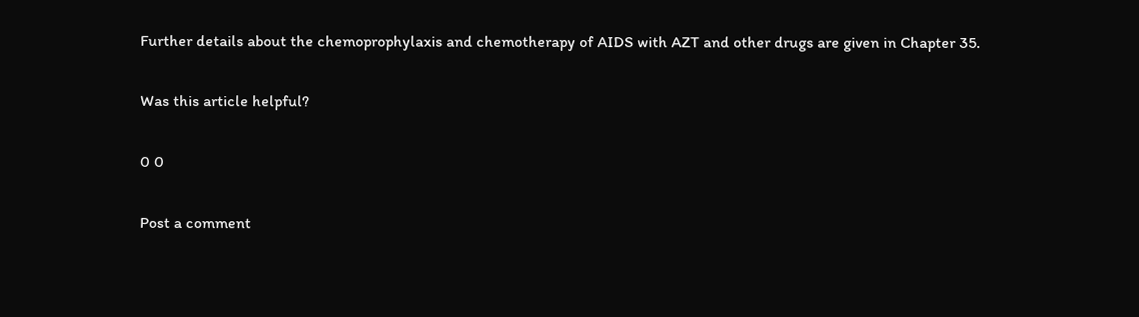Further details about the chemoprophylaxis and chemotherapy of AIDS with AZT and other drugs are given in Chapter 35.

Was this article helpful?

0 0

Post a comment